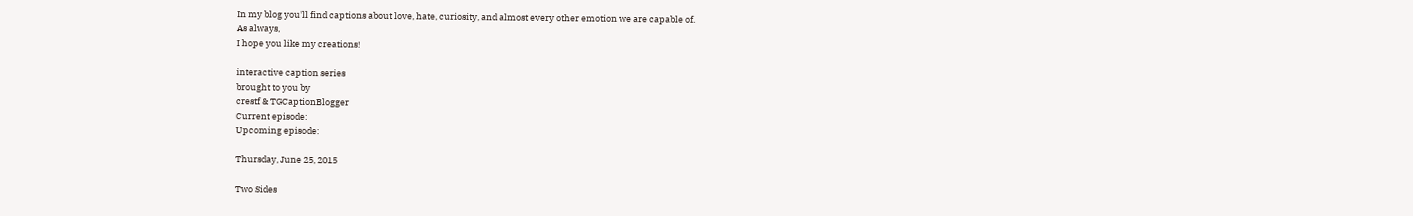In my blog you'll find captions about love, hate, curiosity, and almost every other emotion we are capable of.
As always,
I hope you like my creations!

interactive caption series
brought to you by
crestf & TGCaptionBlogger
Current episode:
Upcoming episode:

Thursday, June 25, 2015

Two Sides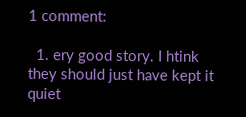1 comment:

  1. ery good story. I htink they should just have kept it quiet